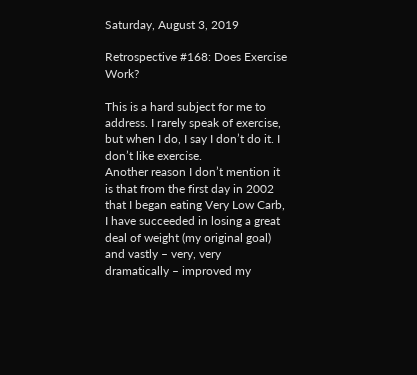Saturday, August 3, 2019

Retrospective #168: Does Exercise Work?

This is a hard subject for me to address. I rarely speak of exercise, but when I do, I say I don’t do it. I don’t like exercise.
Another reason I don’t mention it is that from the first day in 2002 that I began eating Very Low Carb, I have succeeded in losing a great deal of weight (my original goal) and vastly – very, very dramatically – improved my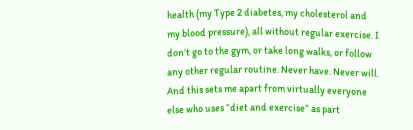health (my Type 2 diabetes, my cholesterol and my blood pressure), all without regular exercise. I don’t go to the gym, or take long walks, or follow any other regular routine. Never have. Never will. And this sets me apart from virtually everyone else who uses “diet and exercise” as part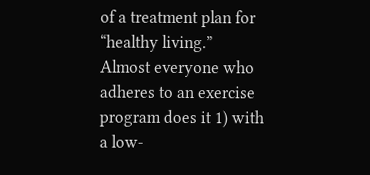of a treatment plan for “healthy living.”
Almost everyone who adheres to an exercise program does it 1) with a low-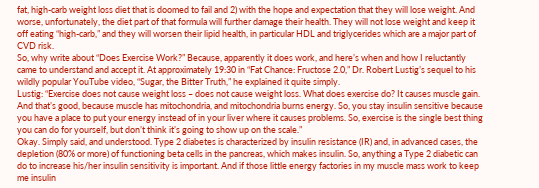fat, high-carb weight loss diet that is doomed to fail and 2) with the hope and expectation that they will lose weight. And worse, unfortunately, the diet part of that formula will further damage their health. They will not lose weight and keep it off eating “high-carb,” and they will worsen their lipid health, in particular HDL and triglycerides which are a major part of CVD risk.
So, why write about “Does Exercise Work?” Because, apparently it does work, and here’s when and how I reluctantly came to understand and accept it. At approximately 19:30 in “Fat Chance: Fructose 2.0,” Dr. Robert Lustig’s sequel to his wildly popular YouTube video, “Sugar, the Bitter Truth,” he explained it quite simply.
Lustig: “Exercise does not cause weight loss – does not cause weight loss. What does exercise do? It causes muscle gain. And that’s good, because muscle has mitochondria, and mitochondria burns energy. So, you stay insulin sensitive because you have a place to put your energy instead of in your liver where it causes problems. So, exercise is the single best thing you can do for yourself, but don’t think it’s going to show up on the scale.”
Okay. Simply said, and understood. Type 2 diabetes is characterized by insulin resistance (IR) and, in advanced cases, the depletion (80% or more) of functioning beta cells in the pancreas, which makes insulin. So, anything a Type 2 diabetic can do to increase his/her insulin sensitivity is important. And if those little energy factories in my muscle mass work to keep me insulin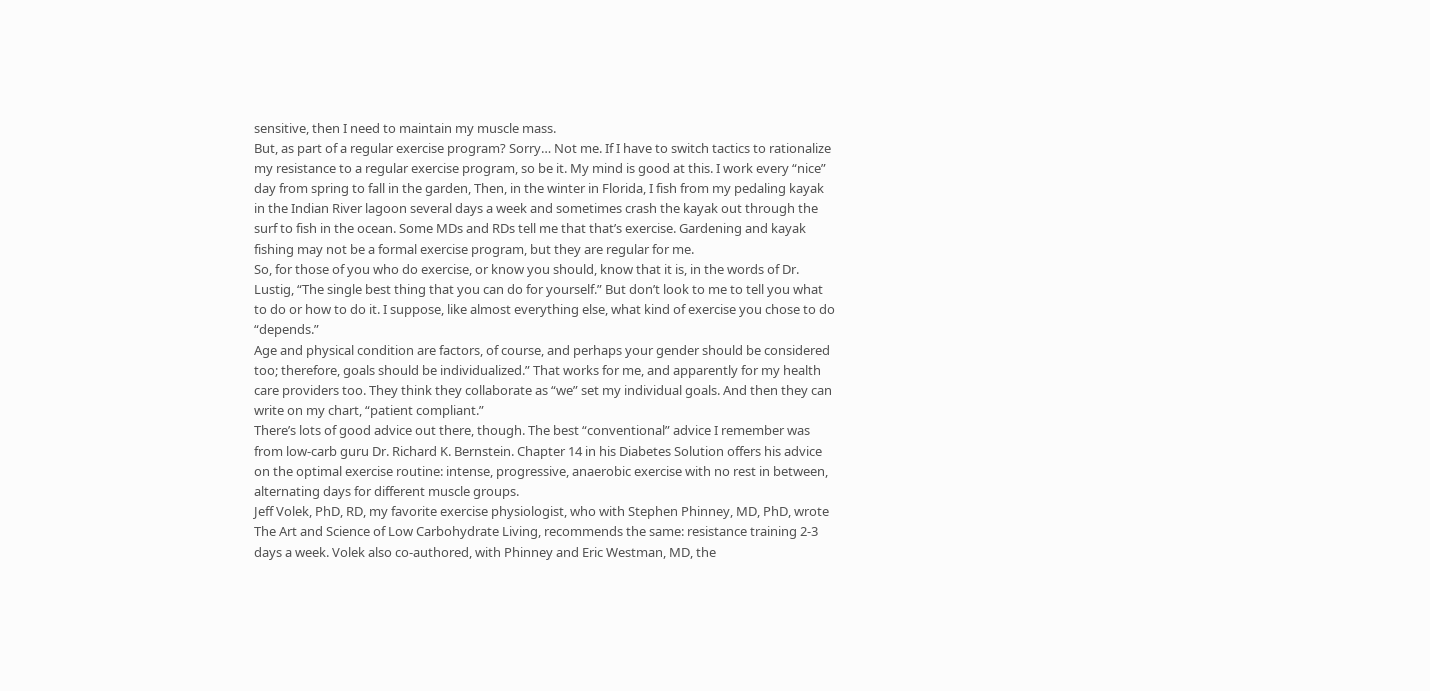sensitive, then I need to maintain my muscle mass.
But, as part of a regular exercise program? Sorry… Not me. If I have to switch tactics to rationalize my resistance to a regular exercise program, so be it. My mind is good at this. I work every “nice” day from spring to fall in the garden, Then, in the winter in Florida, I fish from my pedaling kayak in the Indian River lagoon several days a week and sometimes crash the kayak out through the surf to fish in the ocean. Some MDs and RDs tell me that that’s exercise. Gardening and kayak fishing may not be a formal exercise program, but they are regular for me.
So, for those of you who do exercise, or know you should, know that it is, in the words of Dr. Lustig, “The single best thing that you can do for yourself.” But don’t look to me to tell you what to do or how to do it. I suppose, like almost everything else, what kind of exercise you chose to do “depends.”
Age and physical condition are factors, of course, and perhaps your gender should be considered too; therefore, goals should be individualized.” That works for me, and apparently for my health care providers too. They think they collaborate as “we” set my individual goals. And then they can write on my chart, “patient compliant.”
There’s lots of good advice out there, though. The best “conventional” advice I remember was from low-carb guru Dr. Richard K. Bernstein. Chapter 14 in his Diabetes Solution offers his advice on the optimal exercise routine: intense, progressive, anaerobic exercise with no rest in between, alternating days for different muscle groups.
Jeff Volek, PhD, RD, my favorite exercise physiologist, who with Stephen Phinney, MD, PhD, wrote The Art and Science of Low Carbohydrate Living, recommends the same: resistance training 2-3 days a week. Volek also co-authored, with Phinney and Eric Westman, MD, the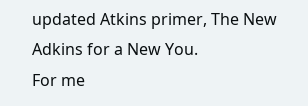updated Atkins primer, The New Adkins for a New You.
For me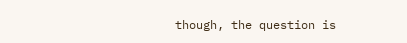though, the question is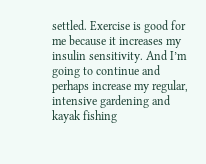settled. Exercise is good for me because it increases my insulin sensitivity. And I’m going to continue and perhaps increase my regular, intensive gardening and kayak fishing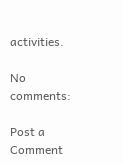activities.

No comments:

Post a Comment